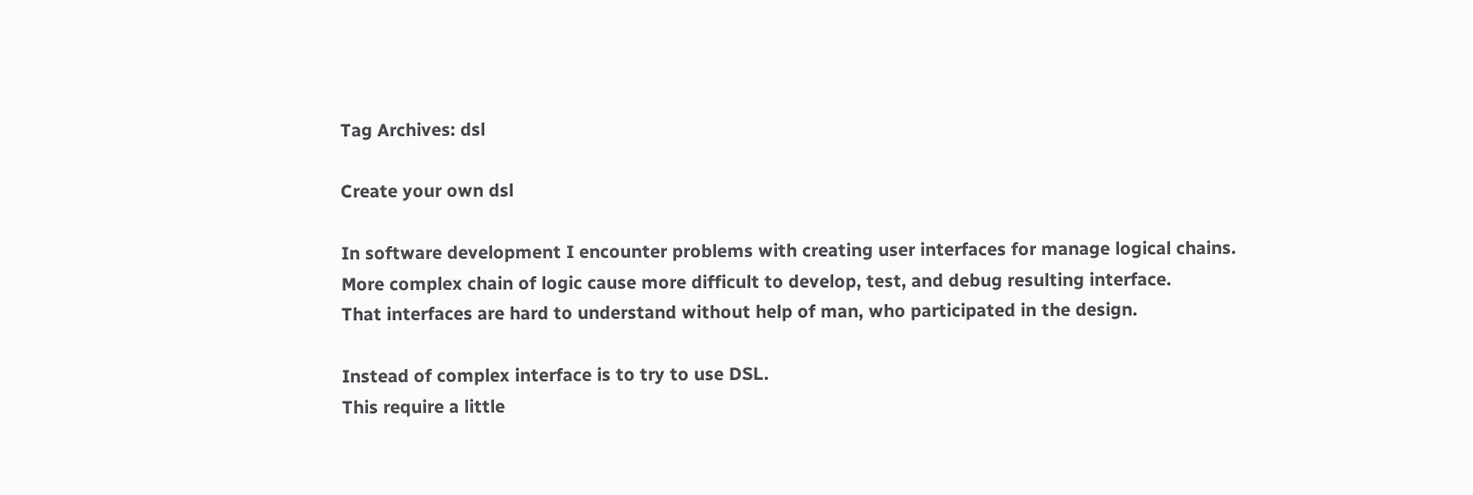Tag Archives: dsl

Create your own dsl

In software development I encounter problems with creating user interfaces for manage logical chains.
More complex chain of logic cause more difficult to develop, test, and debug resulting interface.
That interfaces are hard to understand without help of man, who participated in the design.

Instead of complex interface is to try to use DSL.
This require a little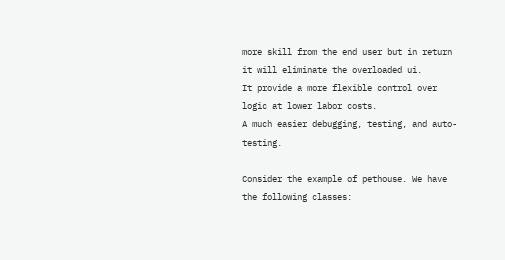more skill from the end user but in return it will eliminate the overloaded ui.
It provide a more flexible control over logic at lower labor costs.
A much easier debugging, testing, and auto-testing.

Consider the example of pethouse. We have the following classes: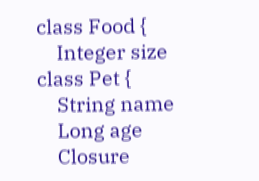class Food {
    Integer size
class Pet {
    String name
    Long age
    Closure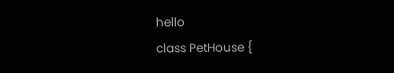hello
class PetHouse {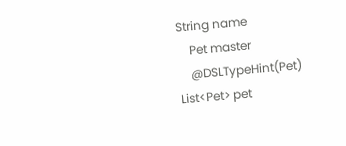String name
    Pet master
    @DSLTypeHint(Pet) List<Pet> pet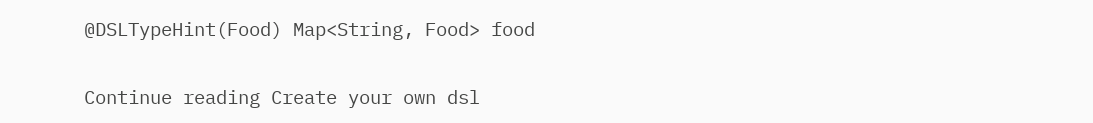@DSLTypeHint(Food) Map<String, Food> food

Continue reading Create your own dsl